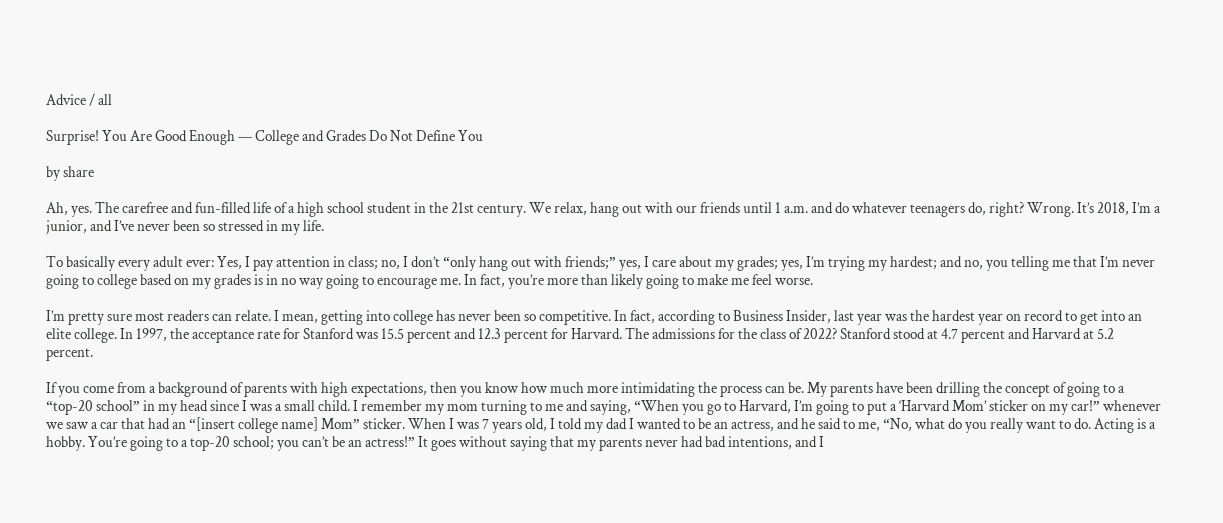Advice / all

Surprise! You Are Good Enough — College and Grades Do Not Define You

by share

Ah, yes. The carefree and fun-filled life of a high school student in the 21st century. We relax, hang out with our friends until 1 a.m. and do whatever teenagers do, right? Wrong. It’s 2018, I’m a junior, and I’ve never been so stressed in my life.

To basically every adult ever: Yes, I pay attention in class; no, I don’t “only hang out with friends;” yes, I care about my grades; yes, I’m trying my hardest; and no, you telling me that I’m never going to college based on my grades is in no way going to encourage me. In fact, you’re more than likely going to make me feel worse.

I’m pretty sure most readers can relate. I mean, getting into college has never been so competitive. In fact, according to Business Insider, last year was the hardest year on record to get into an elite college. In 1997, the acceptance rate for Stanford was 15.5 percent and 12.3 percent for Harvard. The admissions for the class of 2022? Stanford stood at 4.7 percent and Harvard at 5.2 percent.

If you come from a background of parents with high expectations, then you know how much more intimidating the process can be. My parents have been drilling the concept of going to a “top-20 school” in my head since I was a small child. I remember my mom turning to me and saying, “When you go to Harvard, I’m going to put a ‘Harvard Mom’ sticker on my car!” whenever we saw a car that had an “[insert college name] Mom” sticker. When I was 7 years old, I told my dad I wanted to be an actress, and he said to me, “No, what do you really want to do. Acting is a hobby. You’re going to a top-20 school; you can’t be an actress!” It goes without saying that my parents never had bad intentions, and I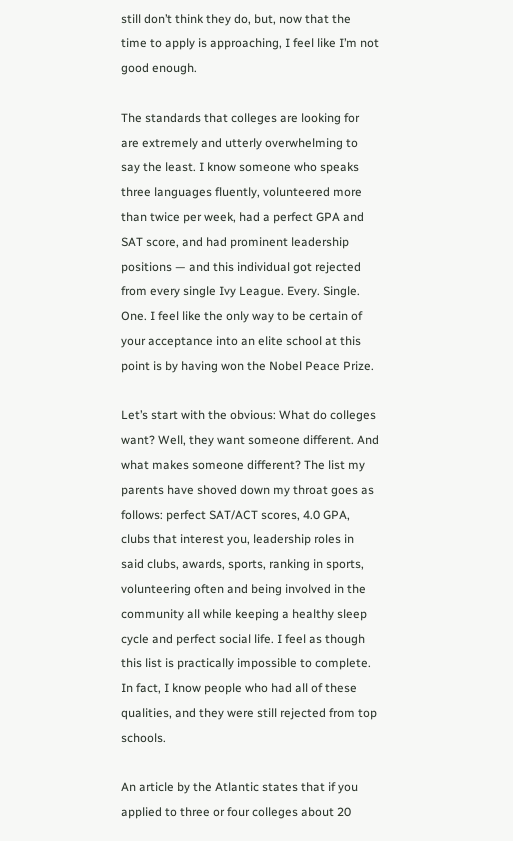still don’t think they do, but, now that the time to apply is approaching, I feel like I’m not good enough.

The standards that colleges are looking for are extremely and utterly overwhelming to say the least. I know someone who speaks three languages fluently, volunteered more than twice per week, had a perfect GPA and SAT score, and had prominent leadership positions — and this individual got rejected from every single Ivy League. Every. Single. One. I feel like the only way to be certain of your acceptance into an elite school at this point is by having won the Nobel Peace Prize.

Let’s start with the obvious: What do colleges want? Well, they want someone different. And what makes someone different? The list my parents have shoved down my throat goes as follows: perfect SAT/ACT scores, 4.0 GPA, clubs that interest you, leadership roles in said clubs, awards, sports, ranking in sports, volunteering often and being involved in the community all while keeping a healthy sleep cycle and perfect social life. I feel as though this list is practically impossible to complete. In fact, I know people who had all of these qualities, and they were still rejected from top schools.

An article by the Atlantic states that if you applied to three or four colleges about 20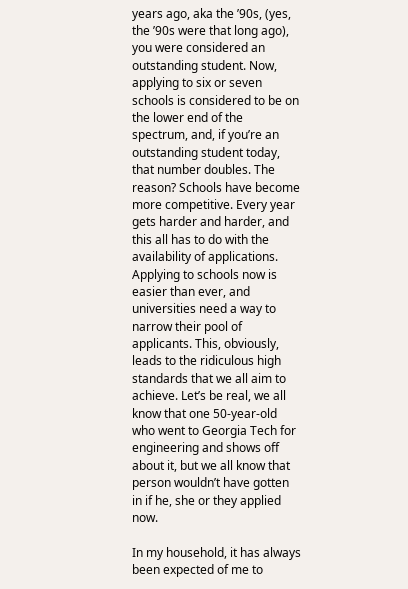years ago, aka the ’90s, (yes, the ’90s were that long ago), you were considered an outstanding student. Now, applying to six or seven schools is considered to be on the lower end of the spectrum, and, if you’re an outstanding student today, that number doubles. The reason? Schools have become more competitive. Every year gets harder and harder, and this all has to do with the availability of applications. Applying to schools now is easier than ever, and universities need a way to narrow their pool of applicants. This, obviously, leads to the ridiculous high standards that we all aim to achieve. Let’s be real, we all know that one 50-year-old who went to Georgia Tech for engineering and shows off about it, but we all know that person wouldn’t have gotten in if he, she or they applied now.

In my household, it has always been expected of me to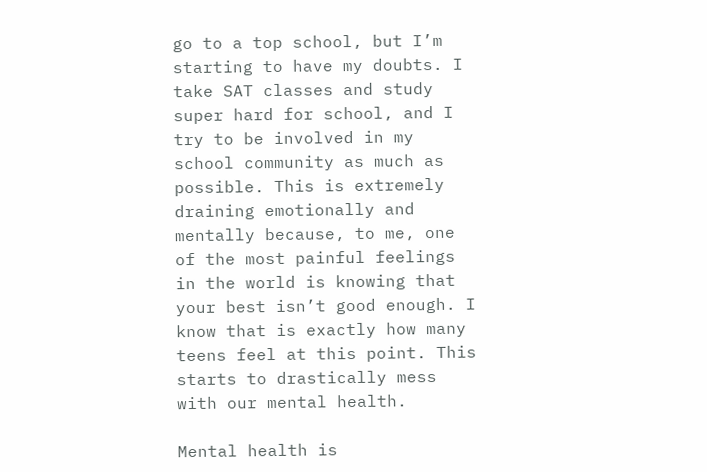go to a top school, but I’m starting to have my doubts. I take SAT classes and study super hard for school, and I try to be involved in my school community as much as possible. This is extremely draining emotionally and mentally because, to me, one of the most painful feelings in the world is knowing that your best isn’t good enough. I know that is exactly how many teens feel at this point. This starts to drastically mess with our mental health.

Mental health is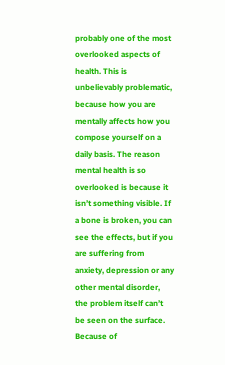probably one of the most overlooked aspects of health. This is unbelievably problematic, because how you are mentally affects how you compose yourself on a daily basis. The reason mental health is so overlooked is because it isn’t something visible. If a bone is broken, you can see the effects, but if you are suffering from anxiety, depression or any other mental disorder, the problem itself can’t be seen on the surface. Because of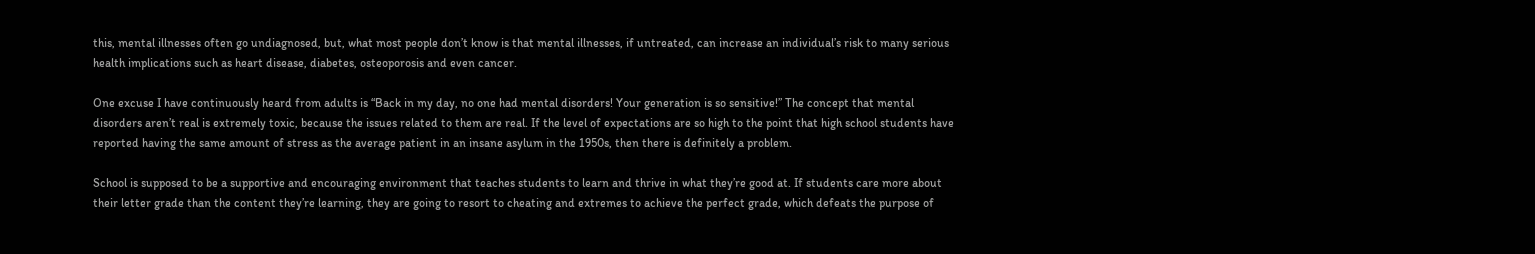this, mental illnesses often go undiagnosed, but, what most people don’t know is that mental illnesses, if untreated, can increase an individual’s risk to many serious health implications such as heart disease, diabetes, osteoporosis and even cancer.

One excuse I have continuously heard from adults is “Back in my day, no one had mental disorders! Your generation is so sensitive!” The concept that mental disorders aren’t real is extremely toxic, because the issues related to them are real. If the level of expectations are so high to the point that high school students have reported having the same amount of stress as the average patient in an insane asylum in the 1950s, then there is definitely a problem.

School is supposed to be a supportive and encouraging environment that teaches students to learn and thrive in what they’re good at. If students care more about their letter grade than the content they’re learning, they are going to resort to cheating and extremes to achieve the perfect grade, which defeats the purpose of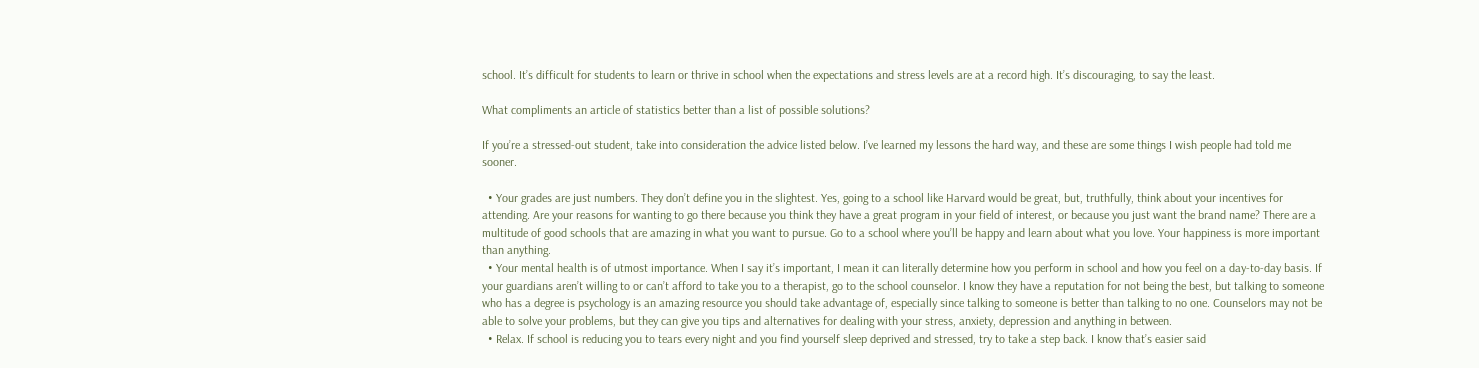school. It’s difficult for students to learn or thrive in school when the expectations and stress levels are at a record high. It’s discouraging, to say the least.

What compliments an article of statistics better than a list of possible solutions?

If you’re a stressed-out student, take into consideration the advice listed below. I’ve learned my lessons the hard way, and these are some things I wish people had told me sooner.

  • Your grades are just numbers. They don’t define you in the slightest. Yes, going to a school like Harvard would be great, but, truthfully, think about your incentives for attending. Are your reasons for wanting to go there because you think they have a great program in your field of interest, or because you just want the brand name? There are a multitude of good schools that are amazing in what you want to pursue. Go to a school where you’ll be happy and learn about what you love. Your happiness is more important than anything.
  • Your mental health is of utmost importance. When I say it’s important, I mean it can literally determine how you perform in school and how you feel on a day-to-day basis. If your guardians aren’t willing to or can’t afford to take you to a therapist, go to the school counselor. I know they have a reputation for not being the best, but talking to someone who has a degree is psychology is an amazing resource you should take advantage of, especially since talking to someone is better than talking to no one. Counselors may not be able to solve your problems, but they can give you tips and alternatives for dealing with your stress, anxiety, depression and anything in between.
  • Relax. If school is reducing you to tears every night and you find yourself sleep deprived and stressed, try to take a step back. I know that’s easier said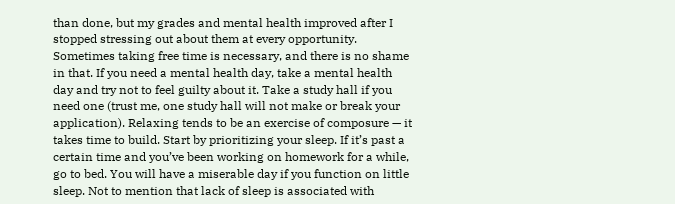than done, but my grades and mental health improved after I stopped stressing out about them at every opportunity. Sometimes taking free time is necessary, and there is no shame in that. If you need a mental health day, take a mental health day and try not to feel guilty about it. Take a study hall if you need one (trust me, one study hall will not make or break your application). Relaxing tends to be an exercise of composure — it takes time to build. Start by prioritizing your sleep. If it’s past a certain time and you’ve been working on homework for a while, go to bed. You will have a miserable day if you function on little sleep. Not to mention that lack of sleep is associated with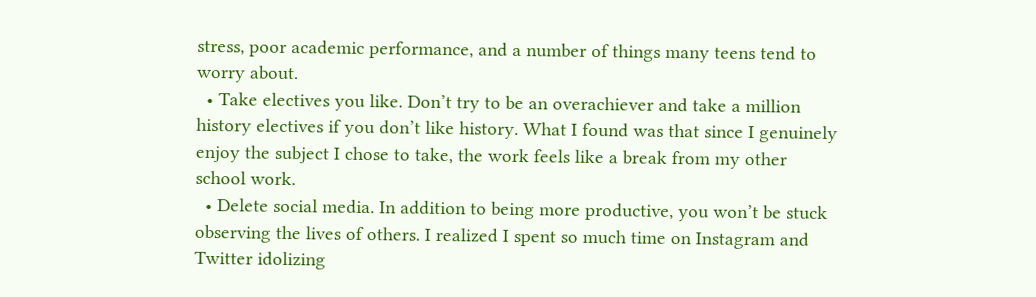stress, poor academic performance, and a number of things many teens tend to worry about.
  • Take electives you like. Don’t try to be an overachiever and take a million history electives if you don’t like history. What I found was that since I genuinely enjoy the subject I chose to take, the work feels like a break from my other school work.
  • Delete social media. In addition to being more productive, you won’t be stuck observing the lives of others. I realized I spent so much time on Instagram and Twitter idolizing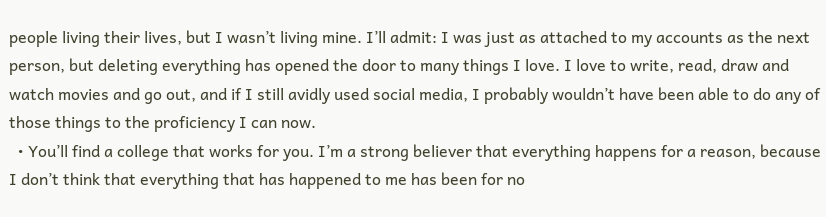people living their lives, but I wasn’t living mine. I’ll admit: I was just as attached to my accounts as the next person, but deleting everything has opened the door to many things I love. I love to write, read, draw and watch movies and go out, and if I still avidly used social media, I probably wouldn’t have been able to do any of those things to the proficiency I can now.
  • You’ll find a college that works for you. I’m a strong believer that everything happens for a reason, because I don’t think that everything that has happened to me has been for no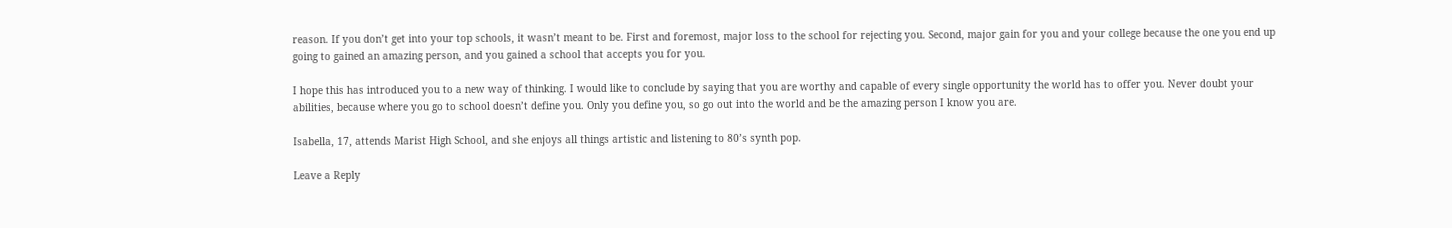reason. If you don’t get into your top schools, it wasn’t meant to be. First and foremost, major loss to the school for rejecting you. Second, major gain for you and your college because the one you end up going to gained an amazing person, and you gained a school that accepts you for you.

I hope this has introduced you to a new way of thinking. I would like to conclude by saying that you are worthy and capable of every single opportunity the world has to offer you. Never doubt your abilities, because where you go to school doesn’t define you. Only you define you, so go out into the world and be the amazing person I know you are.

Isabella, 17, attends Marist High School, and she enjoys all things artistic and listening to 80’s synth pop.

Leave a Reply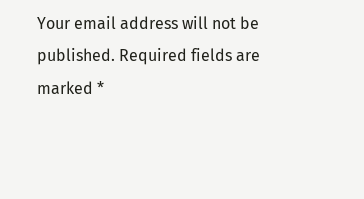Your email address will not be published. Required fields are marked *